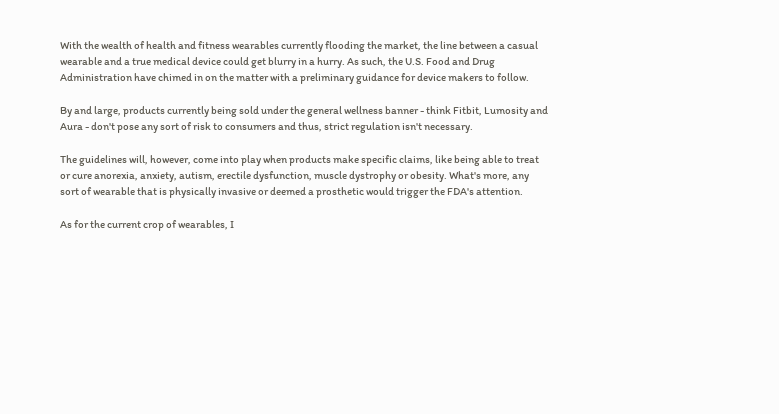With the wealth of health and fitness wearables currently flooding the market, the line between a casual wearable and a true medical device could get blurry in a hurry. As such, the U.S. Food and Drug Administration have chimed in on the matter with a preliminary guidance for device makers to follow.

By and large, products currently being sold under the general wellness banner - think Fitbit, Lumosity and Aura - don't pose any sort of risk to consumers and thus, strict regulation isn't necessary.

The guidelines will, however, come into play when products make specific claims, like being able to treat or cure anorexia, anxiety, autism, erectile dysfunction, muscle dystrophy or obesity. What's more, any sort of wearable that is physically invasive or deemed a prosthetic would trigger the FDA's attention.

As for the current crop of wearables, I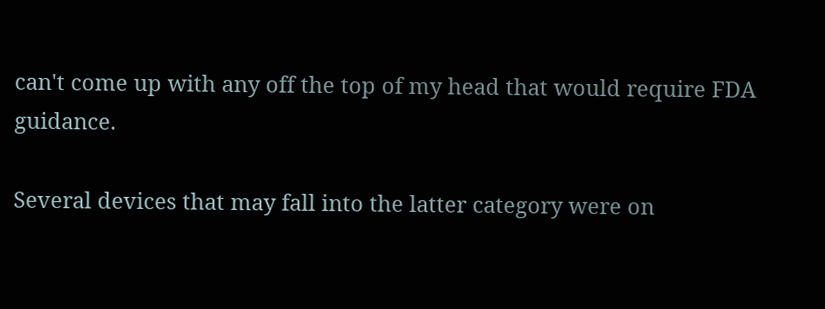can't come up with any off the top of my head that would require FDA guidance.

Several devices that may fall into the latter category were on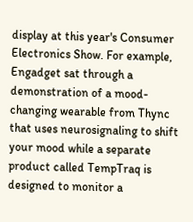display at this year's Consumer Electronics Show. For example, Engadget sat through a demonstration of a mood-changing wearable from Thync that uses neurosignaling to shift your mood while a separate product called TempTraq is designed to monitor a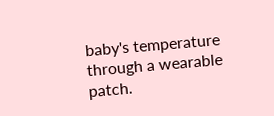baby's temperature through a wearable patch.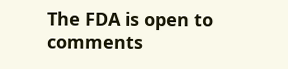The FDA is open to comments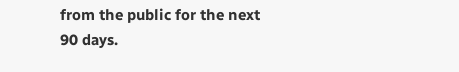from the public for the next 90 days.